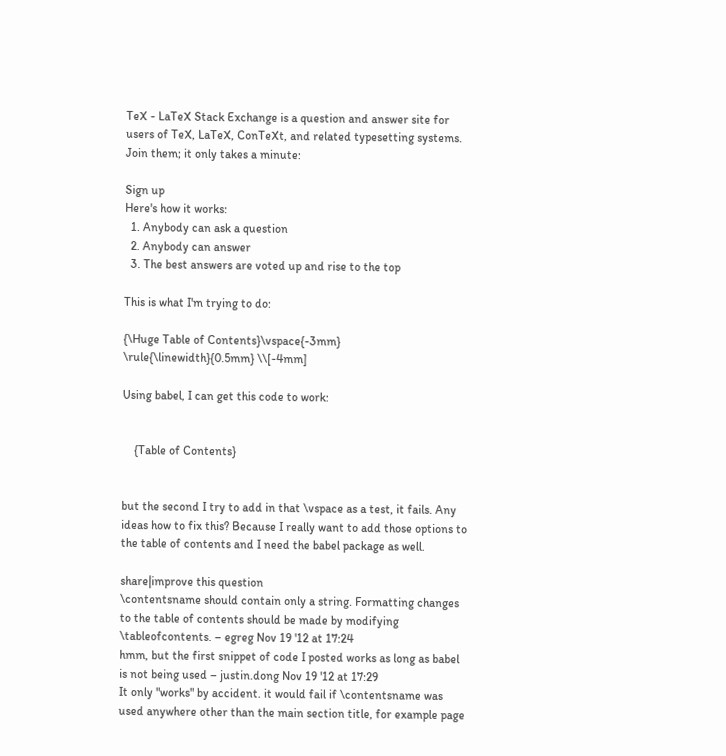TeX - LaTeX Stack Exchange is a question and answer site for users of TeX, LaTeX, ConTeXt, and related typesetting systems. Join them; it only takes a minute:

Sign up
Here's how it works:
  1. Anybody can ask a question
  2. Anybody can answer
  3. The best answers are voted up and rise to the top

This is what I'm trying to do:

{\Huge Table of Contents}\vspace{-3mm}
\rule{\linewidth}{0.5mm} \\[-4mm]

Using babel, I can get this code to work:


    {Table of Contents}


but the second I try to add in that \vspace as a test, it fails. Any ideas how to fix this? Because I really want to add those options to the table of contents and I need the babel package as well.

share|improve this question
\contentsname should contain only a string. Formatting changes to the table of contents should be made by modifying \tableofcontents. – egreg Nov 19 '12 at 17:24
hmm, but the first snippet of code I posted works as long as babel is not being used – justin.dong Nov 19 '12 at 17:29
It only "works" by accident. it would fail if \contentsname was used anywhere other than the main section title, for example page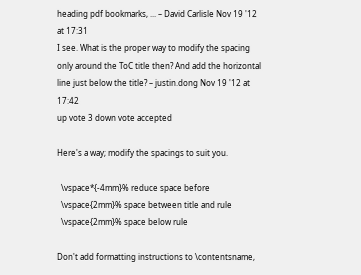heading pdf bookmarks, ... – David Carlisle Nov 19 '12 at 17:31
I see. What is the proper way to modify the spacing only around the ToC title then? And add the horizontal line just below the title? – justin.dong Nov 19 '12 at 17:42
up vote 3 down vote accepted

Here's a way; modify the spacings to suit you.

  \vspace*{-4mm}% reduce space before
  \vspace{2mm}% space between title and rule
  \vspace{2mm}% space below rule

Don't add formatting instructions to \contentsname,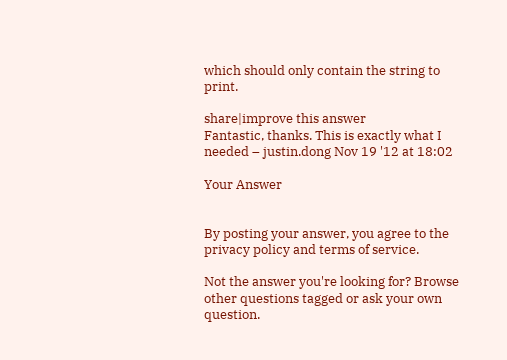which should only contain the string to print.

share|improve this answer
Fantastic, thanks. This is exactly what I needed – justin.dong Nov 19 '12 at 18:02

Your Answer


By posting your answer, you agree to the privacy policy and terms of service.

Not the answer you're looking for? Browse other questions tagged or ask your own question.